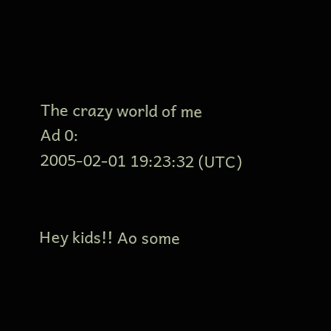The crazy world of me
Ad 0:
2005-02-01 19:23:32 (UTC)


Hey kids!! Ao some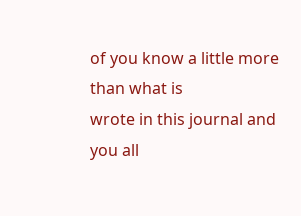of you know a little more than what is
wrote in this journal and you all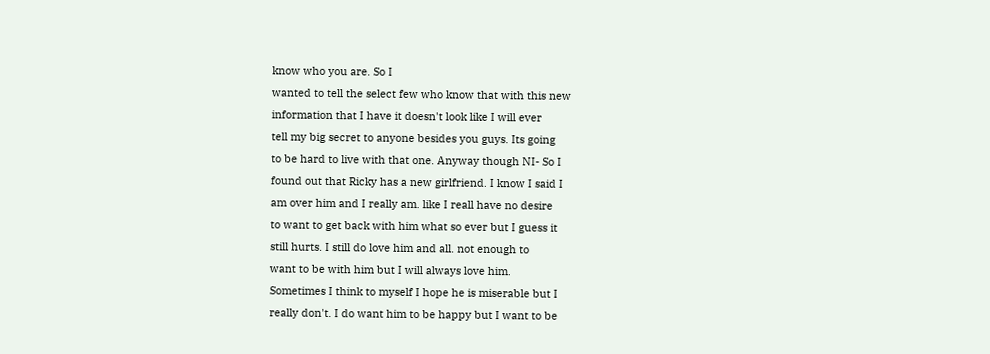know who you are. So I
wanted to tell the select few who know that with this new
information that I have it doesn't look like I will ever
tell my big secret to anyone besides you guys. Its going
to be hard to live with that one. Anyway though NI- So I
found out that Ricky has a new girlfriend. I know I said I
am over him and I really am. like I reall have no desire
to want to get back with him what so ever but I guess it
still hurts. I still do love him and all. not enough to
want to be with him but I will always love him.
Sometimes I think to myself I hope he is miserable but I
really don't. I do want him to be happy but I want to be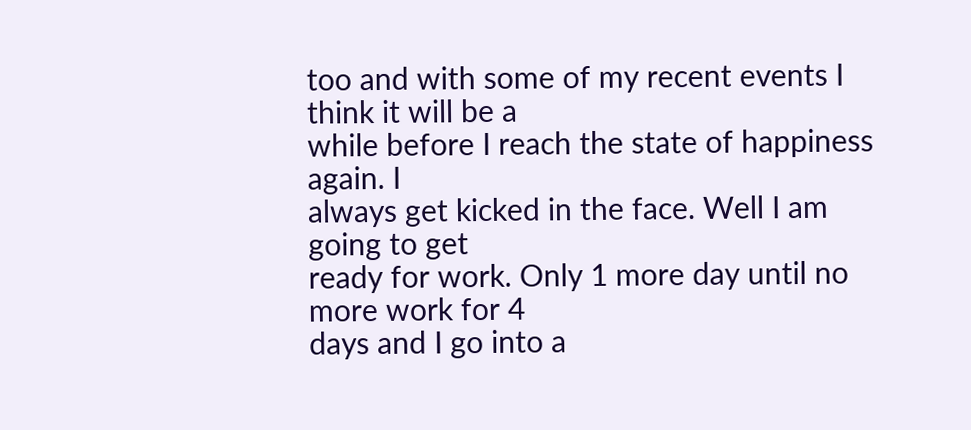too and with some of my recent events I think it will be a
while before I reach the state of happiness again. I
always get kicked in the face. Well I am going to get
ready for work. Only 1 more day until no more work for 4
days and I go into a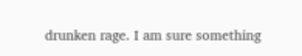drunken rage. I am sure something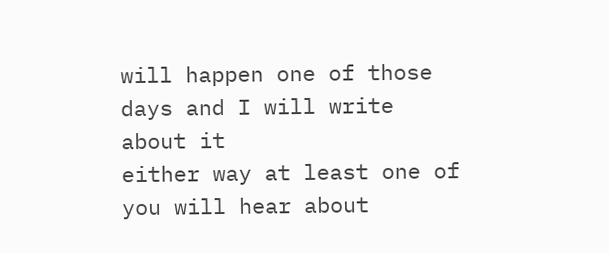will happen one of those days and I will write about it
either way at least one of you will hear about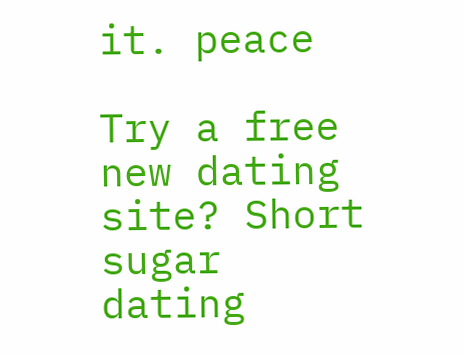it. peace

Try a free new dating site? Short sugar dating